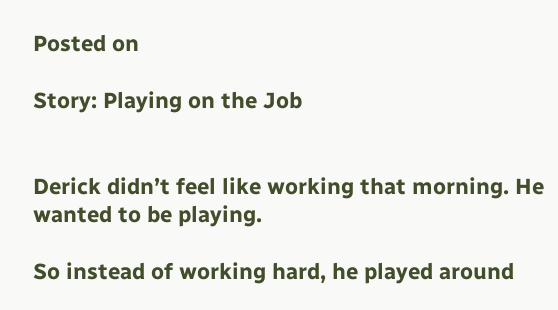Posted on

Story: Playing on the Job


Derick didn’t feel like working that morning. He wanted to be playing.

So instead of working hard, he played around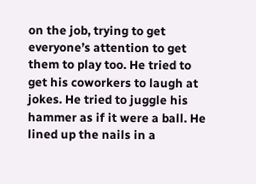on the job, trying to get everyone’s attention to get them to play too. He tried to get his coworkers to laugh at jokes. He tried to juggle his hammer as if it were a ball. He lined up the nails in a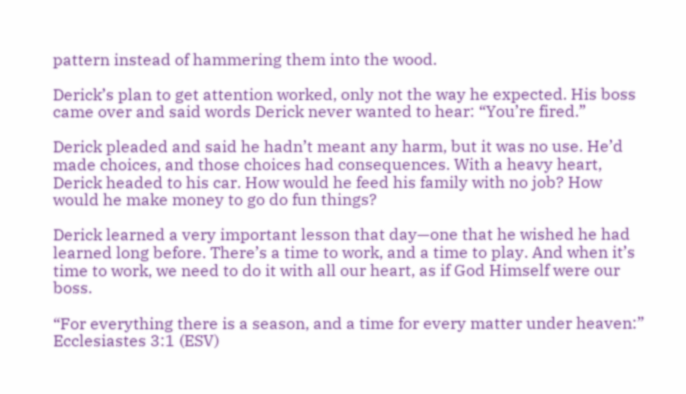pattern instead of hammering them into the wood.

Derick’s plan to get attention worked, only not the way he expected. His boss came over and said words Derick never wanted to hear: “You’re fired.”

Derick pleaded and said he hadn’t meant any harm, but it was no use. He’d made choices, and those choices had consequences. With a heavy heart, Derick headed to his car. How would he feed his family with no job? How would he make money to go do fun things?

Derick learned a very important lesson that day—one that he wished he had learned long before. There’s a time to work, and a time to play. And when it’s time to work, we need to do it with all our heart, as if God Himself were our boss.

“For everything there is a season, and a time for every matter under heaven:” Ecclesiastes 3:1 (ESV)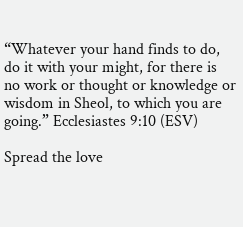“Whatever your hand finds to do, do it with your might, for there is no work or thought or knowledge or wisdom in Sheol, to which you are going.” Ecclesiastes 9:10 (ESV)

Spread the love